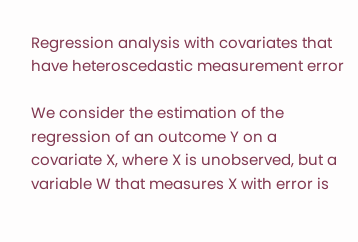Regression analysis with covariates that have heteroscedastic measurement error

We consider the estimation of the regression of an outcome Y on a covariate X, where X is unobserved, but a variable W that measures X with error is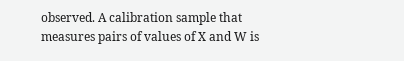observed. A calibration sample that measures pairs of values of X and W is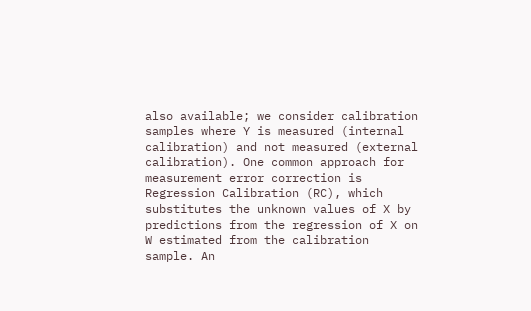also available; we consider calibration samples where Y is measured (internal calibration) and not measured (external calibration). One common approach for measurement error correction is Regression Calibration (RC), which substitutes the unknown values of X by predictions from the regression of X on W estimated from the calibration sample. An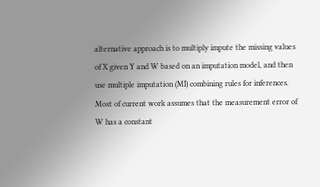alternative approach is to multiply impute the missing values of X given Y and W based on an imputation model, and then use multiple imputation (MI) combining rules for inferences. Most of current work assumes that the measurement error of W has a constant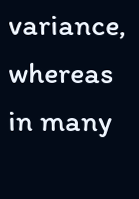variance, whereas in many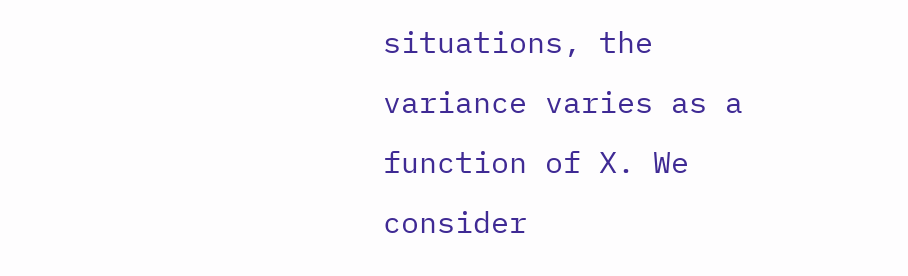situations, the variance varies as a function of X. We consider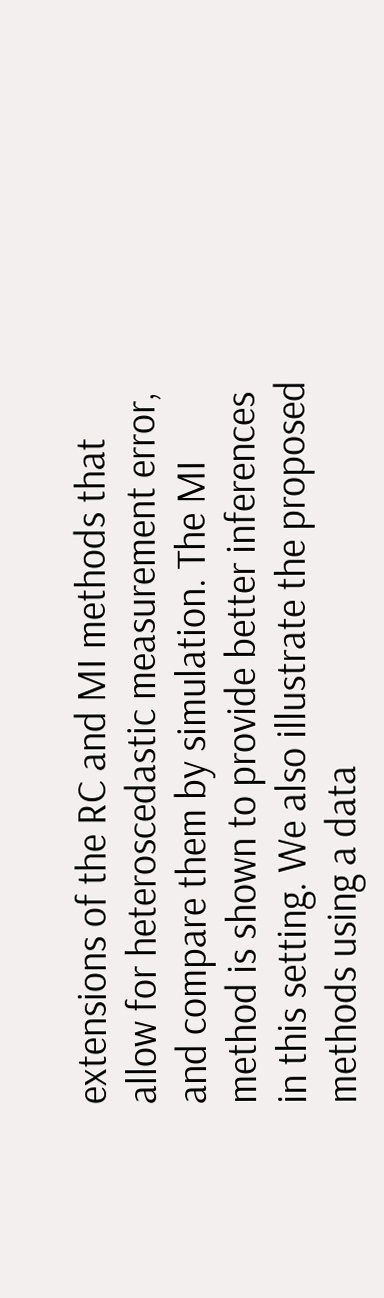extensions of the RC and MI methods that allow for heteroscedastic measurement error, and compare them by simulation. The MI method is shown to provide better inferences in this setting. We also illustrate the proposed methods using a data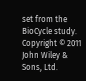set from the BioCycle study. Copyright © 2011 John Wiley & Sons, Ltd.